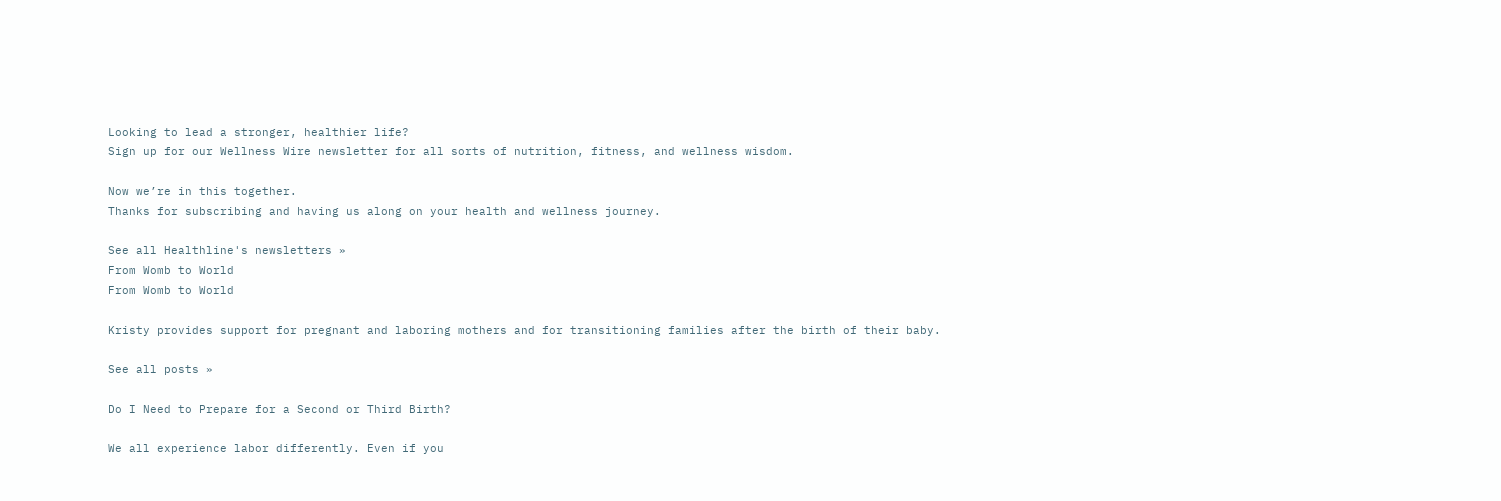Looking to lead a stronger, healthier life?
Sign up for our Wellness Wire newsletter for all sorts of nutrition, fitness, and wellness wisdom.

Now we’re in this together.
Thanks for subscribing and having us along on your health and wellness journey.

See all Healthline's newsletters »
From Womb to World
From Womb to World

Kristy provides support for pregnant and laboring mothers and for transitioning families after the birth of their baby.

See all posts »

Do I Need to Prepare for a Second or Third Birth?

We all experience labor differently. Even if you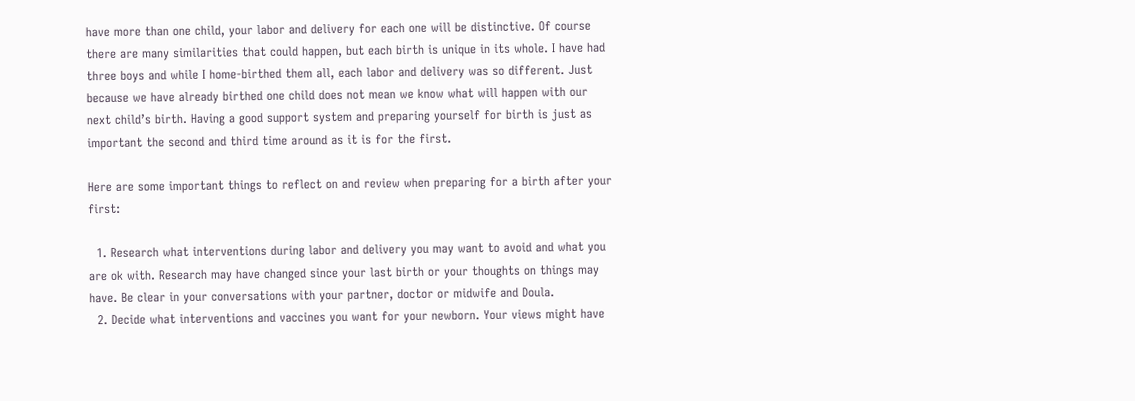have more than one child, your labor and delivery for each one will be distinctive. Of course there are many similarities that could happen, but each birth is unique in its whole. I have had three boys and while I home-birthed them all, each labor and delivery was so different. Just because we have already birthed one child does not mean we know what will happen with our next child’s birth. Having a good support system and preparing yourself for birth is just as important the second and third time around as it is for the first.

Here are some important things to reflect on and review when preparing for a birth after your first:

  1. Research what interventions during labor and delivery you may want to avoid and what you are ok with. Research may have changed since your last birth or your thoughts on things may have. Be clear in your conversations with your partner, doctor or midwife and Doula.
  2. Decide what interventions and vaccines you want for your newborn. Your views might have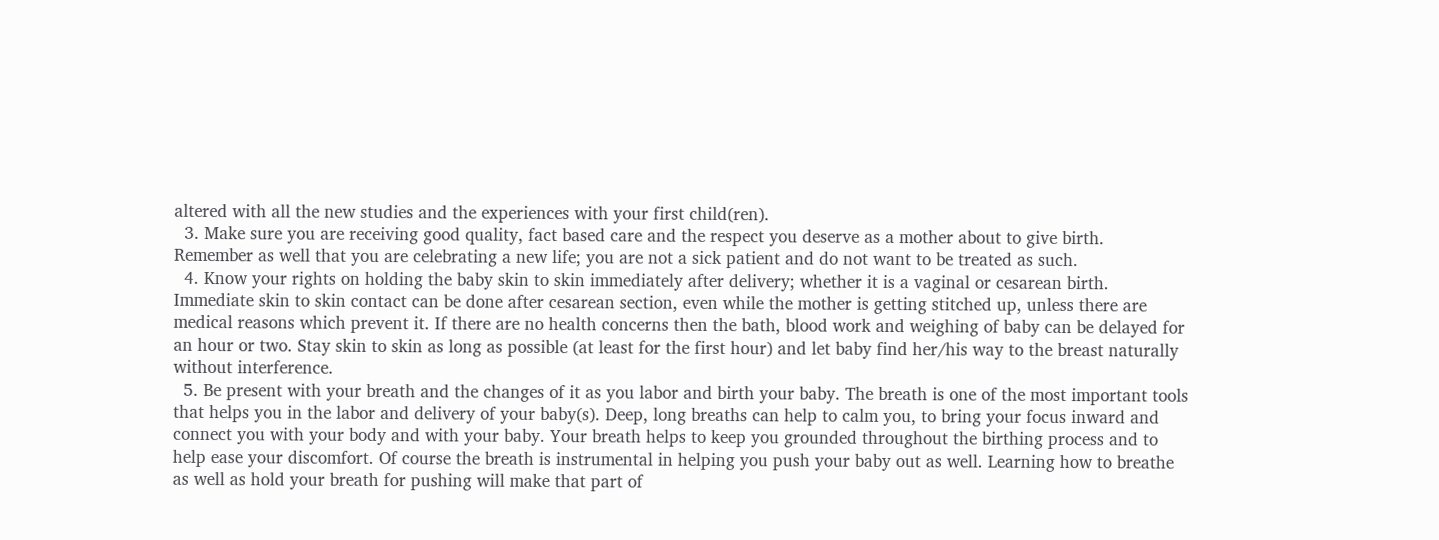altered with all the new studies and the experiences with your first child(ren).
  3. Make sure you are receiving good quality, fact based care and the respect you deserve as a mother about to give birth.  Remember as well that you are celebrating a new life; you are not a sick patient and do not want to be treated as such.
  4. Know your rights on holding the baby skin to skin immediately after delivery; whether it is a vaginal or cesarean birth. Immediate skin to skin contact can be done after cesarean section, even while the mother is getting stitched up, unless there are medical reasons which prevent it. If there are no health concerns then the bath, blood work and weighing of baby can be delayed for an hour or two. Stay skin to skin as long as possible (at least for the first hour) and let baby find her/his way to the breast naturally without interference.
  5. Be present with your breath and the changes of it as you labor and birth your baby. The breath is one of the most important tools that helps you in the labor and delivery of your baby(s). Deep, long breaths can help to calm you, to bring your focus inward and connect you with your body and with your baby. Your breath helps to keep you grounded throughout the birthing process and to help ease your discomfort. Of course the breath is instrumental in helping you push your baby out as well. Learning how to breathe as well as hold your breath for pushing will make that part of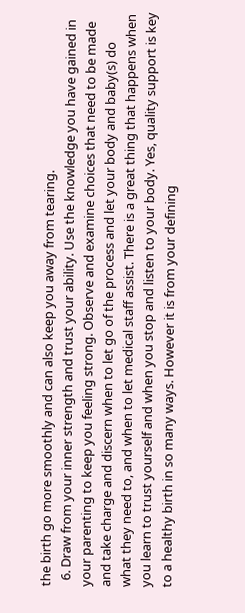the birth go more smoothly and can also keep you away from tearing.
  6. Draw from your inner strength and trust your ability. Use the knowledge you have gained in your parenting to keep you feeling strong. Observe and examine choices that need to be made and take charge and discern when to let go of the process and let your body and baby(s) do what they need to, and when to let medical staff assist. There is a great thing that happens when you learn to trust yourself and when you stop and listen to your body. Yes, quality support is key to a healthy birth in so many ways. However it is from your defining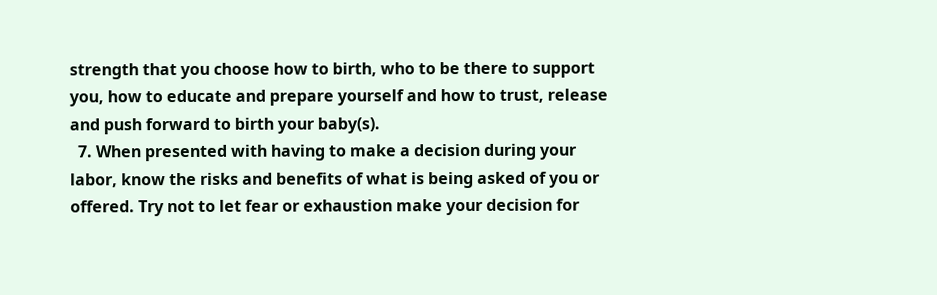strength that you choose how to birth, who to be there to support you, how to educate and prepare yourself and how to trust, release and push forward to birth your baby(s).
  7. When presented with having to make a decision during your labor, know the risks and benefits of what is being asked of you or offered. Try not to let fear or exhaustion make your decision for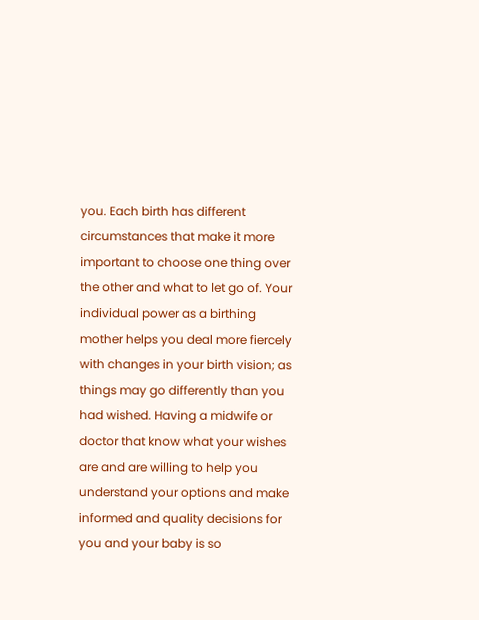you. Each birth has different circumstances that make it more important to choose one thing over the other and what to let go of. Your individual power as a birthing mother helps you deal more fiercely with changes in your birth vision; as things may go differently than you had wished. Having a midwife or doctor that know what your wishes are and are willing to help you understand your options and make informed and quality decisions for you and your baby is so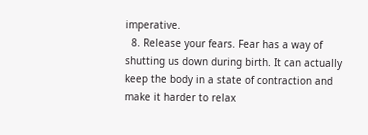imperative.
  8. Release your fears. Fear has a way of shutting us down during birth. It can actually keep the body in a state of contraction and make it harder to relax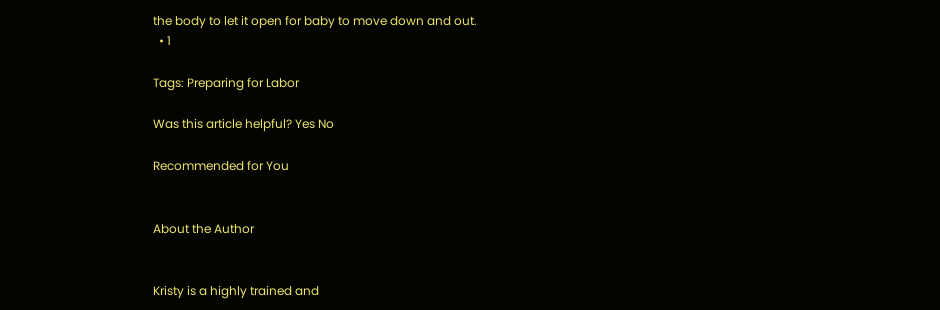the body to let it open for baby to move down and out.
  • 1

Tags: Preparing for Labor

Was this article helpful? Yes No

Recommended for You


About the Author


Kristy is a highly trained and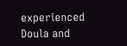experienced Doula and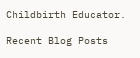Childbirth Educator.

Recent Blog Posts